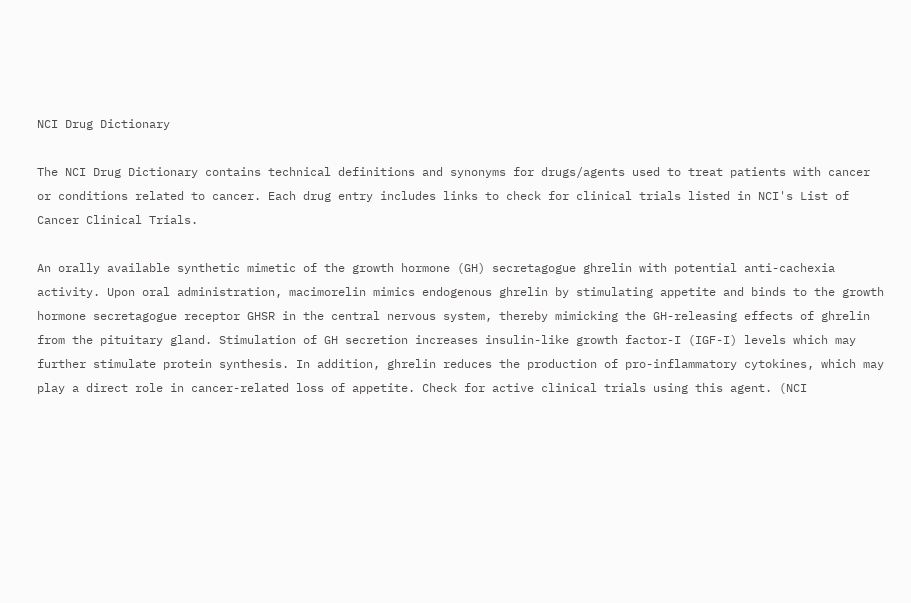NCI Drug Dictionary

The NCI Drug Dictionary contains technical definitions and synonyms for drugs/agents used to treat patients with cancer or conditions related to cancer. Each drug entry includes links to check for clinical trials listed in NCI's List of Cancer Clinical Trials.

An orally available synthetic mimetic of the growth hormone (GH) secretagogue ghrelin with potential anti-cachexia activity. Upon oral administration, macimorelin mimics endogenous ghrelin by stimulating appetite and binds to the growth hormone secretagogue receptor GHSR in the central nervous system, thereby mimicking the GH-releasing effects of ghrelin from the pituitary gland. Stimulation of GH secretion increases insulin-like growth factor-I (IGF-I) levels which may further stimulate protein synthesis. In addition, ghrelin reduces the production of pro-inflammatory cytokines, which may play a direct role in cancer-related loss of appetite. Check for active clinical trials using this agent. (NCI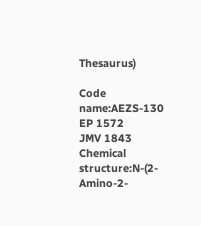Thesaurus)

Code name:AEZS-130
EP 1572
JMV 1843
Chemical structure:N-(2-Amino-2-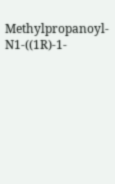Methylpropanoyl-N1-((1R)-1-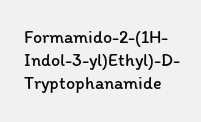Formamido-2-(1H-Indol-3-yl)Ethyl)-D-Tryptophanamide